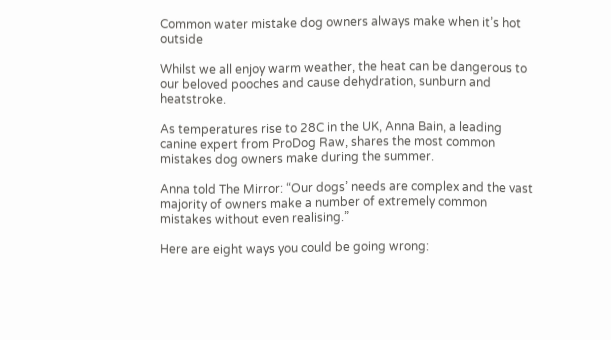Common water mistake dog owners always make when it’s hot outside

Whilst we all enjoy warm weather, the heat can be dangerous to our beloved pooches and cause dehydration, sunburn and heatstroke.

As temperatures rise to 28C in the UK, Anna Bain, a leading canine expert from ProDog Raw, shares the most common mistakes dog owners make during the summer.

Anna told The Mirror: “Our dogs’ needs are complex and the vast majority of owners make a number of extremely common mistakes without even realising.”

Here are eight ways you could be going wrong: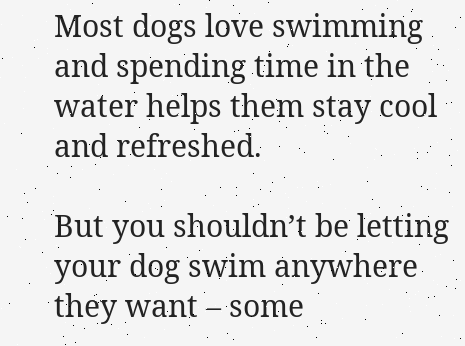Most dogs love swimming and spending time in the water helps them stay cool and refreshed.

But you shouldn’t be letting your dog swim anywhere they want – some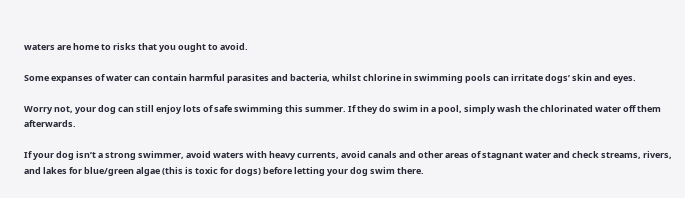waters are home to risks that you ought to avoid.

Some expanses of water can contain harmful parasites and bacteria, whilst chlorine in swimming pools can irritate dogs’ skin and eyes.

Worry not, your dog can still enjoy lots of safe swimming this summer. If they do swim in a pool, simply wash the chlorinated water off them afterwards.

If your dog isn’t a strong swimmer, avoid waters with heavy currents, avoid canals and other areas of stagnant water and check streams, rivers, and lakes for blue/green algae (this is toxic for dogs) before letting your dog swim there.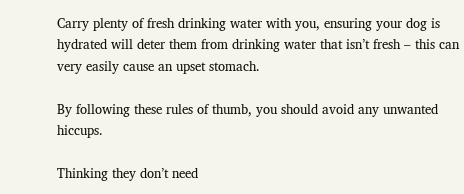Carry plenty of fresh drinking water with you, ensuring your dog is hydrated will deter them from drinking water that isn’t fresh – this can very easily cause an upset stomach.

By following these rules of thumb, you should avoid any unwanted hiccups.

Thinking they don’t need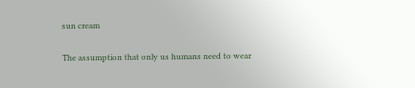sun cream

The assumption that only us humans need to wear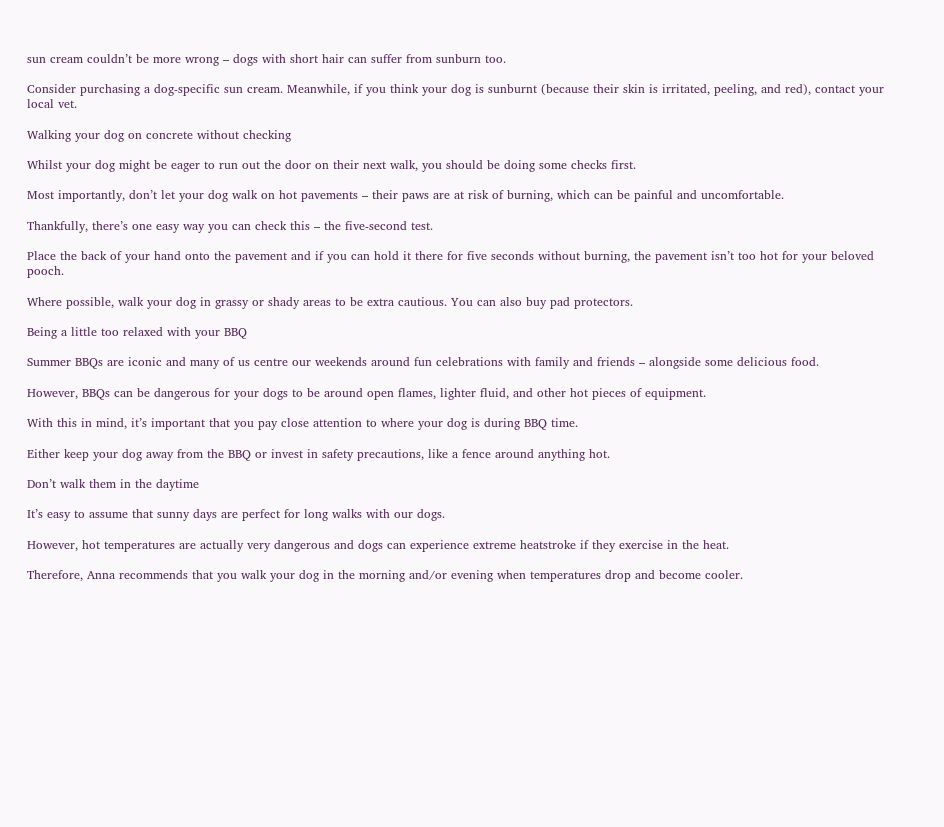sun cream couldn’t be more wrong – dogs with short hair can suffer from sunburn too.

Consider purchasing a dog-specific sun cream. Meanwhile, if you think your dog is sunburnt (because their skin is irritated, peeling, and red), contact your local vet.

Walking your dog on concrete without checking

Whilst your dog might be eager to run out the door on their next walk, you should be doing some checks first.

Most importantly, don’t let your dog walk on hot pavements – their paws are at risk of burning, which can be painful and uncomfortable.

Thankfully, there’s one easy way you can check this – the five-second test.

Place the back of your hand onto the pavement and if you can hold it there for five seconds without burning, the pavement isn’t too hot for your beloved pooch.

Where possible, walk your dog in grassy or shady areas to be extra cautious. You can also buy pad protectors.

Being a little too relaxed with your BBQ

Summer BBQs are iconic and many of us centre our weekends around fun celebrations with family and friends – alongside some delicious food.

However, BBQs can be dangerous for your dogs to be around open flames, lighter fluid, and other hot pieces of equipment.

With this in mind, it’s important that you pay close attention to where your dog is during BBQ time.

Either keep your dog away from the BBQ or invest in safety precautions, like a fence around anything hot.

Don’t walk them in the daytime

It’s easy to assume that sunny days are perfect for long walks with our dogs.

However, hot temperatures are actually very dangerous and dogs can experience extreme heatstroke if they exercise in the heat.

Therefore, Anna recommends that you walk your dog in the morning and/or evening when temperatures drop and become cooler.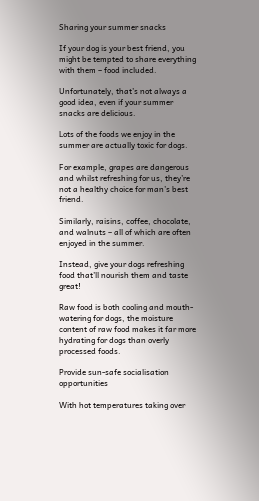Sharing your summer snacks

If your dog is your best friend, you might be tempted to share everything with them – food included.

Unfortunately, that’s not always a good idea, even if your summer snacks are delicious.

Lots of the foods we enjoy in the summer are actually toxic for dogs.

For example, grapes are dangerous and whilst refreshing for us, they’re not a healthy choice for man’s best friend.

Similarly, raisins, coffee, chocolate, and walnuts – all of which are often enjoyed in the summer.

Instead, give your dogs refreshing food that’ll nourish them and taste great!

Raw food is both cooling and mouth-watering for dogs, the moisture content of raw food makes it far more hydrating for dogs than overly processed foods.

Provide sun-safe socialisation opportunities

With hot temperatures taking over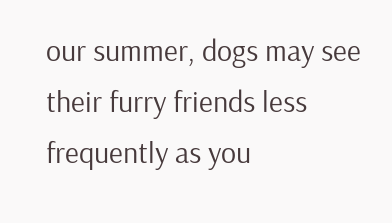our summer, dogs may see their furry friends less frequently as you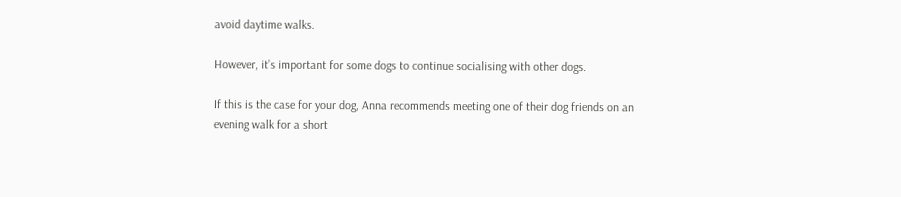avoid daytime walks.

However, it’s important for some dogs to continue socialising with other dogs.

If this is the case for your dog, Anna recommends meeting one of their dog friends on an evening walk for a short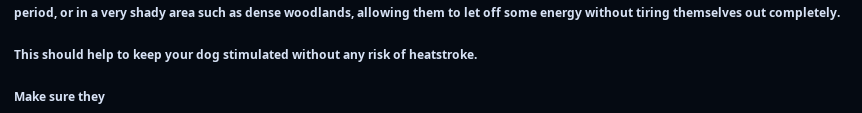period, or in a very shady area such as dense woodlands, allowing them to let off some energy without tiring themselves out completely.

This should help to keep your dog stimulated without any risk of heatstroke.

Make sure they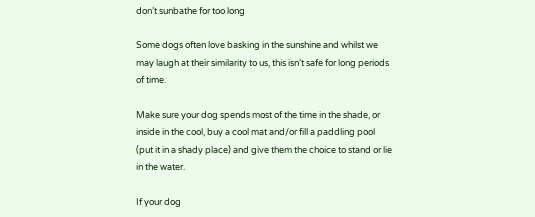don’t sunbathe for too long

Some dogs often love basking in the sunshine and whilst we may laugh at their similarity to us, this isn’t safe for long periods of time.

Make sure your dog spends most of the time in the shade, or inside in the cool, buy a cool mat and/or fill a paddling pool (put it in a shady place) and give them the choice to stand or lie in the water.

If your dog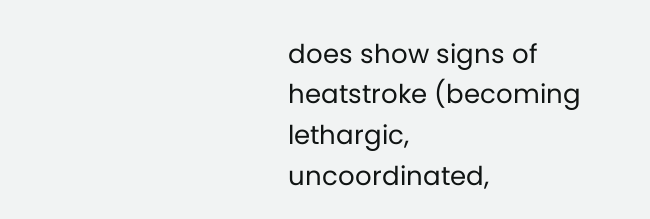does show signs of heatstroke (becoming lethargic, uncoordinated,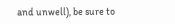and unwell), be sure to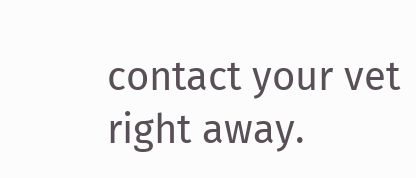contact your vet right away.